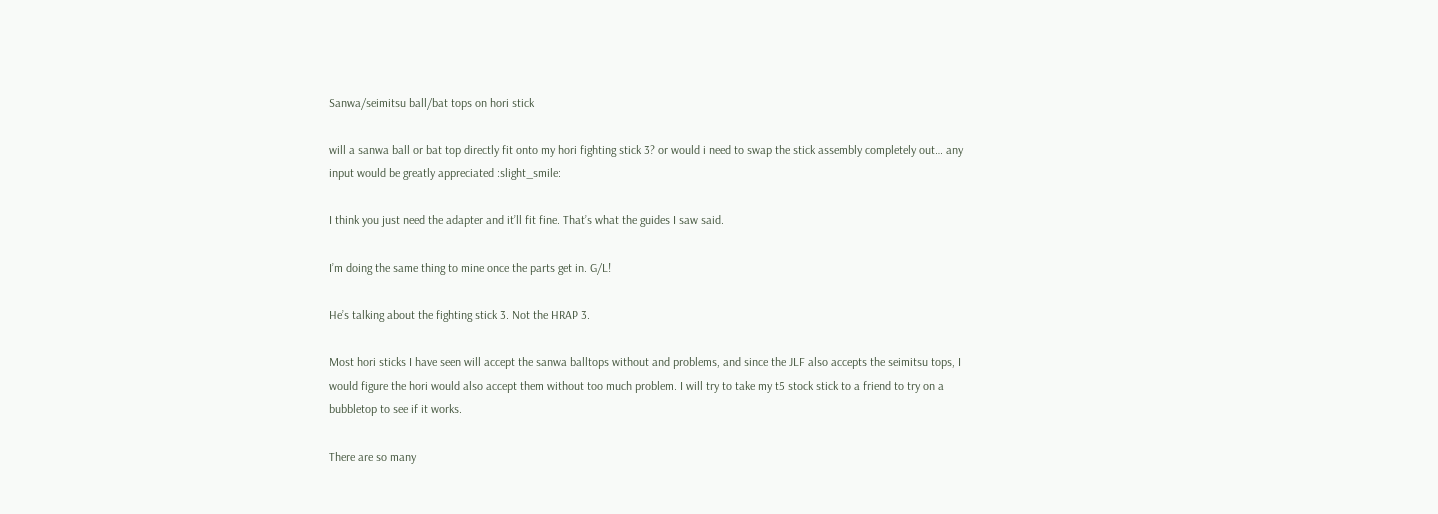Sanwa/seimitsu ball/bat tops on hori stick

will a sanwa ball or bat top directly fit onto my hori fighting stick 3? or would i need to swap the stick assembly completely out… any input would be greatly appreciated :slight_smile:

I think you just need the adapter and it’ll fit fine. That’s what the guides I saw said.

I’m doing the same thing to mine once the parts get in. G/L!

He’s talking about the fighting stick 3. Not the HRAP 3.

Most hori sticks I have seen will accept the sanwa balltops without and problems, and since the JLF also accepts the seimitsu tops, I would figure the hori would also accept them without too much problem. I will try to take my t5 stock stick to a friend to try on a bubbletop to see if it works.

There are so many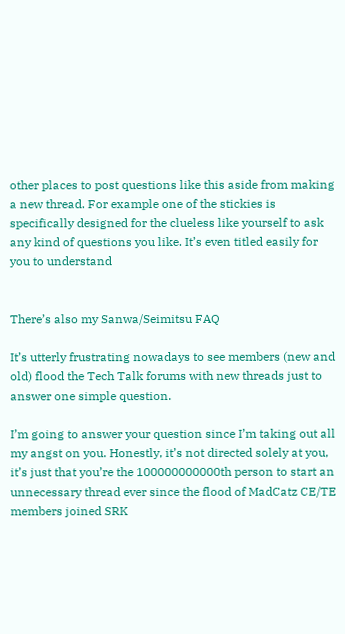other places to post questions like this aside from making a new thread. For example one of the stickies is specifically designed for the clueless like yourself to ask any kind of questions you like. It’s even titled easily for you to understand


There’s also my Sanwa/Seimitsu FAQ

It’s utterly frustrating nowadays to see members (new and old) flood the Tech Talk forums with new threads just to answer one simple question.

I’m going to answer your question since I’m taking out all my angst on you. Honestly, it’s not directed solely at you, it’s just that you’re the 100000000000th person to start an unnecessary thread ever since the flood of MadCatz CE/TE members joined SRK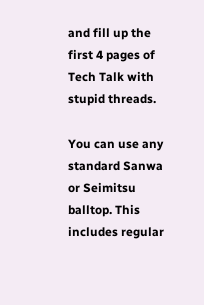and fill up the first 4 pages of Tech Talk with stupid threads.

You can use any standard Sanwa or Seimitsu balltop. This includes regular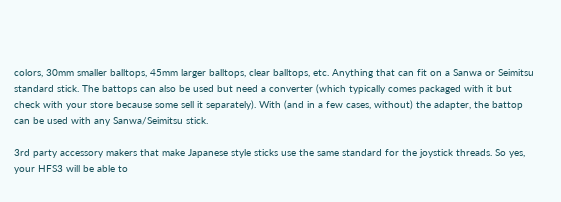colors, 30mm smaller balltops, 45mm larger balltops, clear balltops, etc. Anything that can fit on a Sanwa or Seimitsu standard stick. The battops can also be used but need a converter (which typically comes packaged with it but check with your store because some sell it separately). With (and in a few cases, without) the adapter, the battop can be used with any Sanwa/Seimitsu stick.

3rd party accessory makers that make Japanese style sticks use the same standard for the joystick threads. So yes, your HFS3 will be able to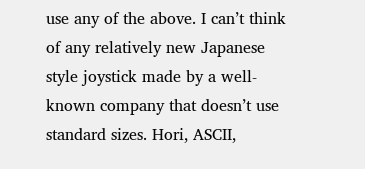use any of the above. I can’t think of any relatively new Japanese style joystick made by a well-known company that doesn’t use standard sizes. Hori, ASCII,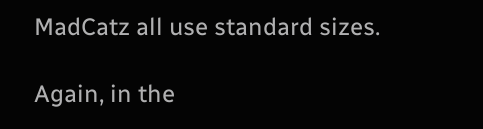MadCatz all use standard sizes.

Again, in the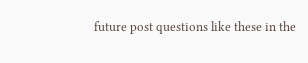future post questions like these in the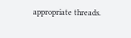appropriate threads.